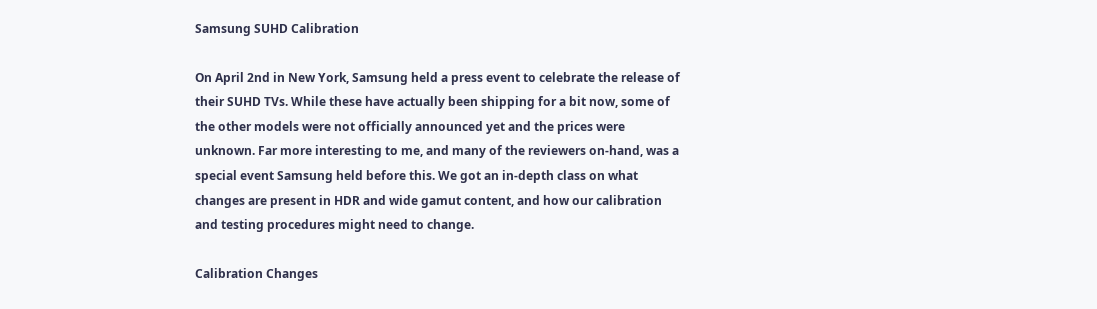Samsung SUHD Calibration

On April 2nd in New York, Samsung held a press event to celebrate the release of their SUHD TVs. While these have actually been shipping for a bit now, some of the other models were not officially announced yet and the prices were unknown. Far more interesting to me, and many of the reviewers on-hand, was a special event Samsung held before this. We got an in-depth class on what changes are present in HDR and wide gamut content, and how our calibration and testing procedures might need to change.

Calibration Changes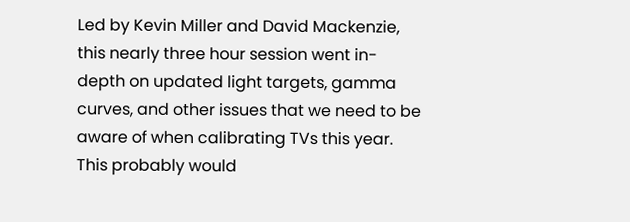Led by Kevin Miller and David Mackenzie, this nearly three hour session went in-depth on updated light targets, gamma curves, and other issues that we need to be aware of when calibrating TVs this year. This probably would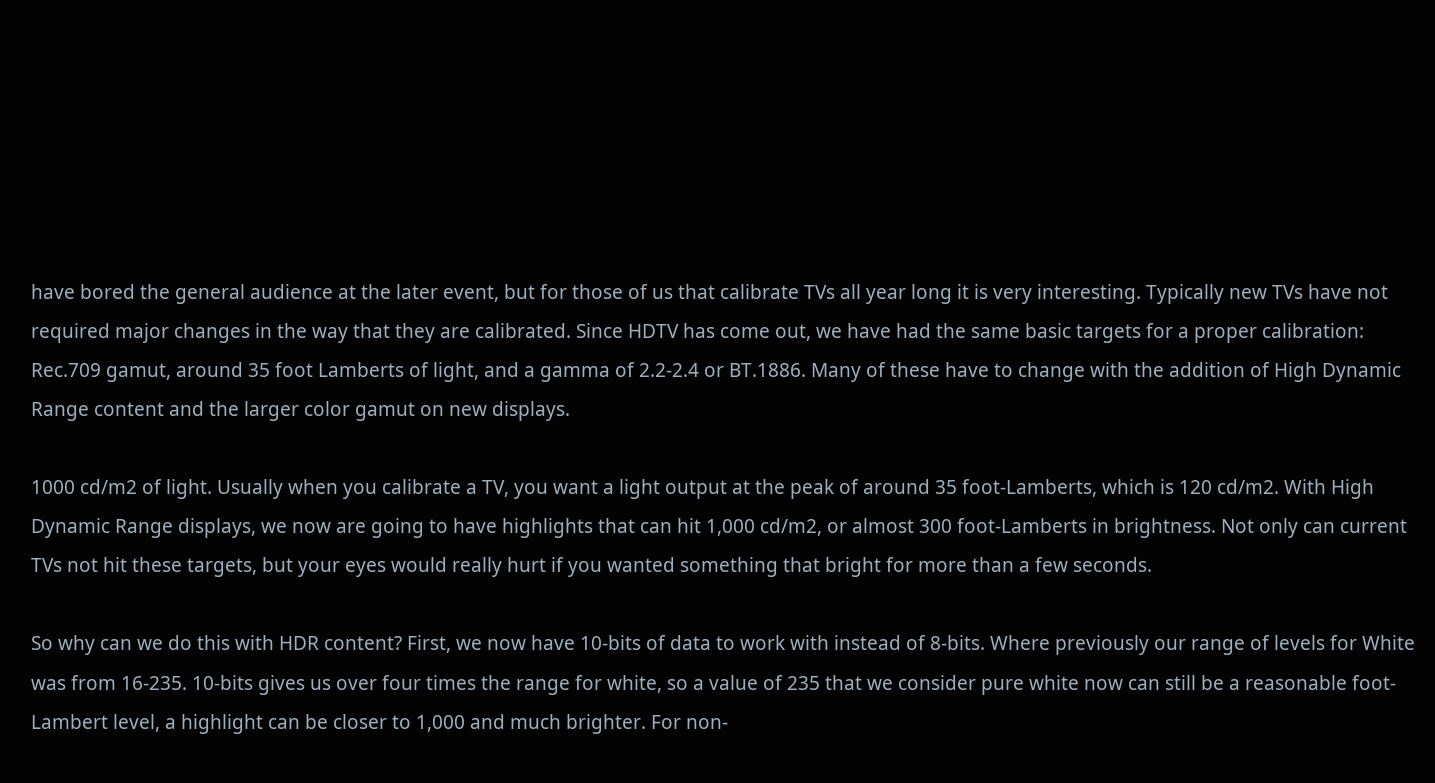have bored the general audience at the later event, but for those of us that calibrate TVs all year long it is very interesting. Typically new TVs have not required major changes in the way that they are calibrated. Since HDTV has come out, we have had the same basic targets for a proper calibration: Rec.709 gamut, around 35 foot Lamberts of light, and a gamma of 2.2-2.4 or BT.1886. Many of these have to change with the addition of High Dynamic Range content and the larger color gamut on new displays.

1000 cd/m2 of light. Usually when you calibrate a TV, you want a light output at the peak of around 35 foot-Lamberts, which is 120 cd/m2. With High Dynamic Range displays, we now are going to have highlights that can hit 1,000 cd/m2, or almost 300 foot-Lamberts in brightness. Not only can current TVs not hit these targets, but your eyes would really hurt if you wanted something that bright for more than a few seconds.

So why can we do this with HDR content? First, we now have 10-bits of data to work with instead of 8-bits. Where previously our range of levels for White was from 16-235. 10-bits gives us over four times the range for white, so a value of 235 that we consider pure white now can still be a reasonable foot-Lambert level, a highlight can be closer to 1,000 and much brighter. For non-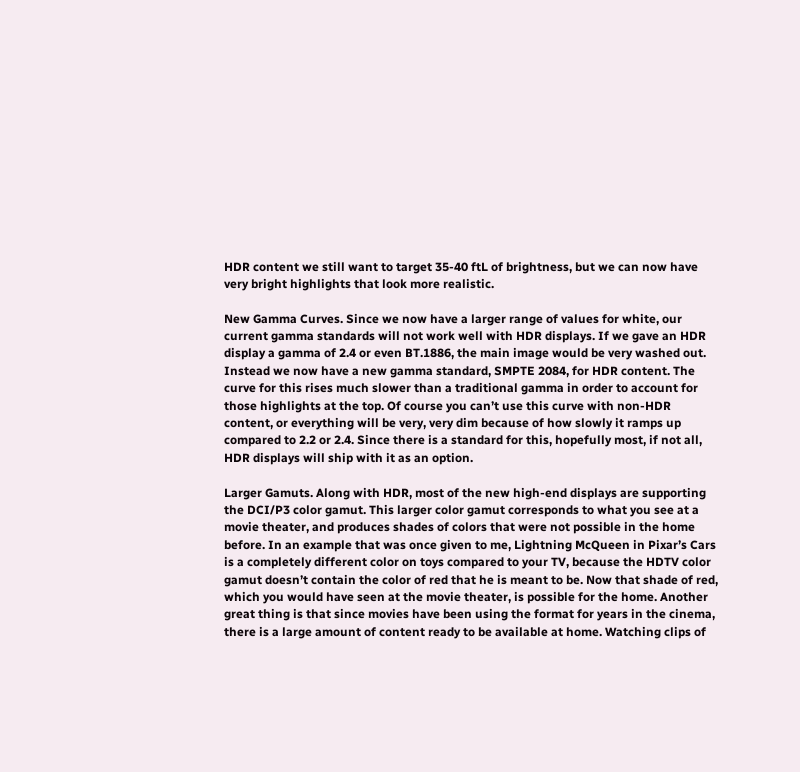HDR content we still want to target 35-40 ftL of brightness, but we can now have very bright highlights that look more realistic.

New Gamma Curves. Since we now have a larger range of values for white, our current gamma standards will not work well with HDR displays. If we gave an HDR display a gamma of 2.4 or even BT.1886, the main image would be very washed out. Instead we now have a new gamma standard, SMPTE 2084, for HDR content. The curve for this rises much slower than a traditional gamma in order to account for those highlights at the top. Of course you can’t use this curve with non-HDR content, or everything will be very, very dim because of how slowly it ramps up compared to 2.2 or 2.4. Since there is a standard for this, hopefully most, if not all, HDR displays will ship with it as an option.

Larger Gamuts. Along with HDR, most of the new high-end displays are supporting the DCI/P3 color gamut. This larger color gamut corresponds to what you see at a movie theater, and produces shades of colors that were not possible in the home before. In an example that was once given to me, Lightning McQueen in Pixar’s Cars is a completely different color on toys compared to your TV, because the HDTV color gamut doesn’t contain the color of red that he is meant to be. Now that shade of red, which you would have seen at the movie theater, is possible for the home. Another great thing is that since movies have been using the format for years in the cinema, there is a large amount of content ready to be available at home. Watching clips of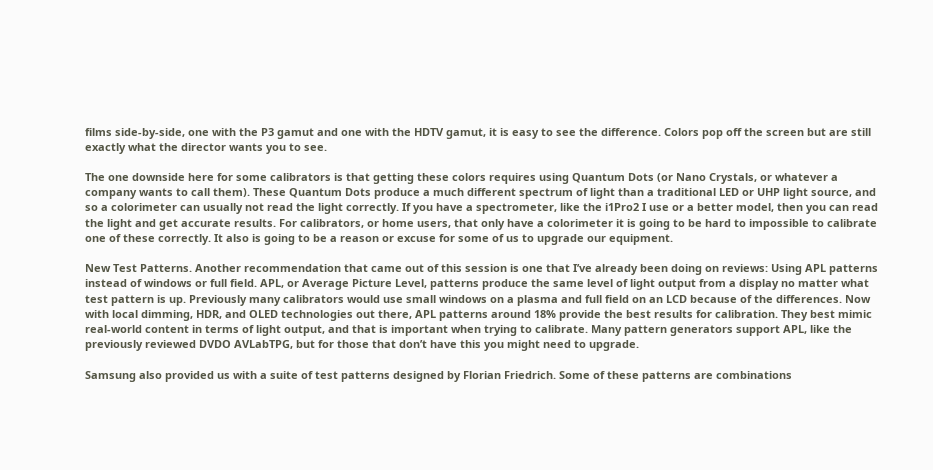films side-by-side, one with the P3 gamut and one with the HDTV gamut, it is easy to see the difference. Colors pop off the screen but are still exactly what the director wants you to see.

The one downside here for some calibrators is that getting these colors requires using Quantum Dots (or Nano Crystals, or whatever a company wants to call them). These Quantum Dots produce a much different spectrum of light than a traditional LED or UHP light source, and so a colorimeter can usually not read the light correctly. If you have a spectrometer, like the i1Pro2 I use or a better model, then you can read the light and get accurate results. For calibrators, or home users, that only have a colorimeter it is going to be hard to impossible to calibrate one of these correctly. It also is going to be a reason or excuse for some of us to upgrade our equipment.

New Test Patterns. Another recommendation that came out of this session is one that I’ve already been doing on reviews: Using APL patterns instead of windows or full field. APL, or Average Picture Level, patterns produce the same level of light output from a display no matter what test pattern is up. Previously many calibrators would use small windows on a plasma and full field on an LCD because of the differences. Now with local dimming, HDR, and OLED technologies out there, APL patterns around 18% provide the best results for calibration. They best mimic real-world content in terms of light output, and that is important when trying to calibrate. Many pattern generators support APL, like the previously reviewed DVDO AVLabTPG, but for those that don’t have this you might need to upgrade.

Samsung also provided us with a suite of test patterns designed by Florian Friedrich. Some of these patterns are combinations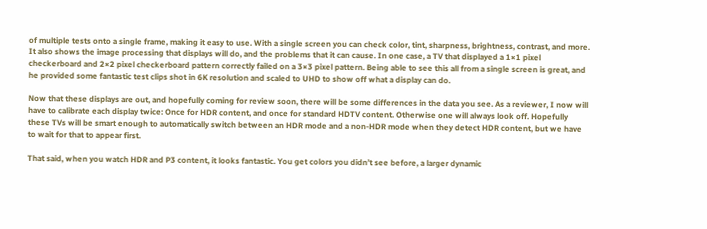of multiple tests onto a single frame, making it easy to use. With a single screen you can check color, tint, sharpness, brightness, contrast, and more. It also shows the image processing that displays will do, and the problems that it can cause. In one case, a TV that displayed a 1×1 pixel checkerboard and 2×2 pixel checkerboard pattern correctly failed on a 3×3 pixel pattern. Being able to see this all from a single screen is great, and he provided some fantastic test clips shot in 6K resolution and scaled to UHD to show off what a display can do.

Now that these displays are out, and hopefully coming for review soon, there will be some differences in the data you see. As a reviewer, I now will have to calibrate each display twice: Once for HDR content, and once for standard HDTV content. Otherwise one will always look off. Hopefully these TVs will be smart enough to automatically switch between an HDR mode and a non-HDR mode when they detect HDR content, but we have to wait for that to appear first.

That said, when you watch HDR and P3 content, it looks fantastic. You get colors you didn’t see before, a larger dynamic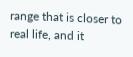range that is closer to real life, and it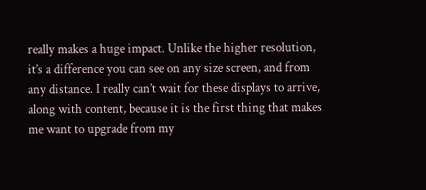really makes a huge impact. Unlike the higher resolution, it’s a difference you can see on any size screen, and from any distance. I really can’t wait for these displays to arrive, along with content, because it is the first thing that makes me want to upgrade from my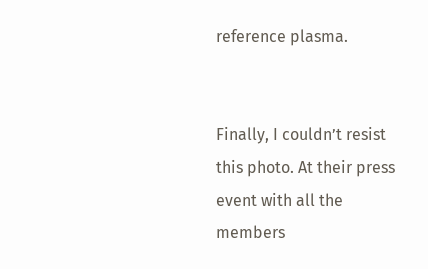reference plasma.


Finally, I couldn’t resist this photo. At their press event with all the members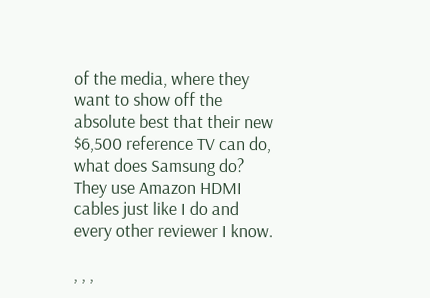of the media, where they want to show off the absolute best that their new $6,500 reference TV can do, what does Samsung do? They use Amazon HDMI cables just like I do and every other reviewer I know.

, , ,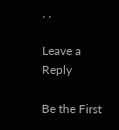, ,

Leave a Reply

Be the First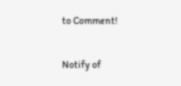to Comment!

Notify of